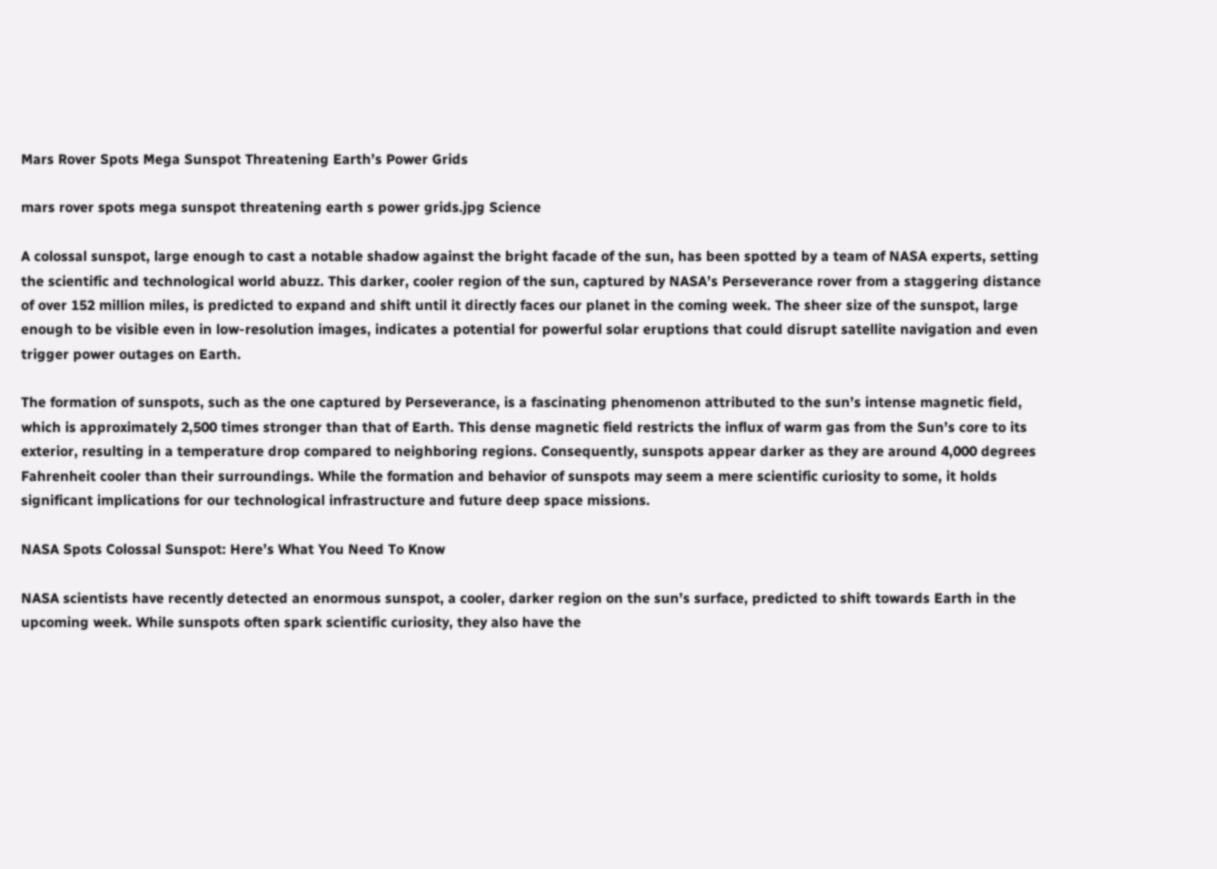Mars Rover Spots Mega Sunspot Threatening Earth’s Power Grids

mars rover spots mega sunspot threatening earth s power grids.jpg Science

A colossal sunspot, large enough to cast a notable shadow against the bright facade of the sun, has been spotted by a team of NASA experts, setting the scientific and technological world abuzz. This darker, cooler region of the sun, captured by NASA’s Perseverance rover from a staggering distance of over 152 million miles, is predicted to expand and shift until it directly faces our planet in the coming week. The sheer size of the sunspot, large enough to be visible even in low-resolution images, indicates a potential for powerful solar eruptions that could disrupt satellite navigation and even trigger power outages on Earth.

The formation of sunspots, such as the one captured by Perseverance, is a fascinating phenomenon attributed to the sun’s intense magnetic field, which is approximately 2,500 times stronger than that of Earth. This dense magnetic field restricts the influx of warm gas from the Sun’s core to its exterior, resulting in a temperature drop compared to neighboring regions. Consequently, sunspots appear darker as they are around 4,000 degrees Fahrenheit cooler than their surroundings. While the formation and behavior of sunspots may seem a mere scientific curiosity to some, it holds significant implications for our technological infrastructure and future deep space missions.

NASA Spots Colossal Sunspot: Here’s What You Need To Know

NASA scientists have recently detected an enormous sunspot, a cooler, darker region on the sun’s surface, predicted to shift towards Earth in the upcoming week. While sunspots often spark scientific curiosity, they also have the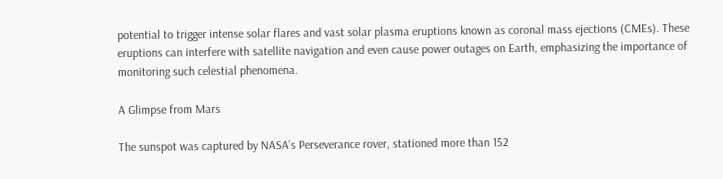potential to trigger intense solar flares and vast solar plasma eruptions known as coronal mass ejections (CMEs). These eruptions can interfere with satellite navigation and even cause power outages on Earth, emphasizing the importance of monitoring such celestial phenomena.

A Glimpse from Mars

The sunspot was captured by NASA’s Perseverance rover, stationed more than 152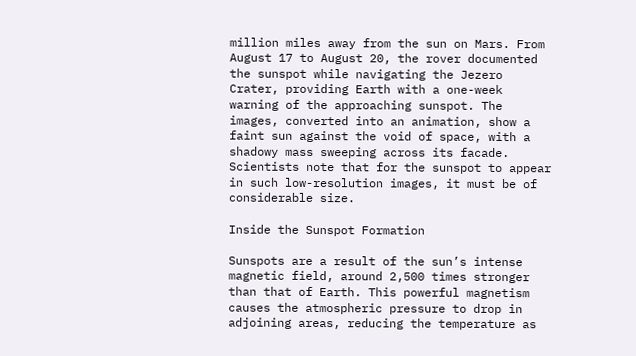million miles away from the sun on Mars. From August 17 to August 20, the rover documented the sunspot while navigating the Jezero Crater, providing Earth with a one-week warning of the approaching sunspot. The images, converted into an animation, show a faint sun against the void of space, with a shadowy mass sweeping across its facade. Scientists note that for the sunspot to appear in such low-resolution images, it must be of considerable size.

Inside the Sunspot Formation

Sunspots are a result of the sun’s intense magnetic field, around 2,500 times stronger than that of Earth. This powerful magnetism causes the atmospheric pressure to drop in adjoining areas, reducing the temperature as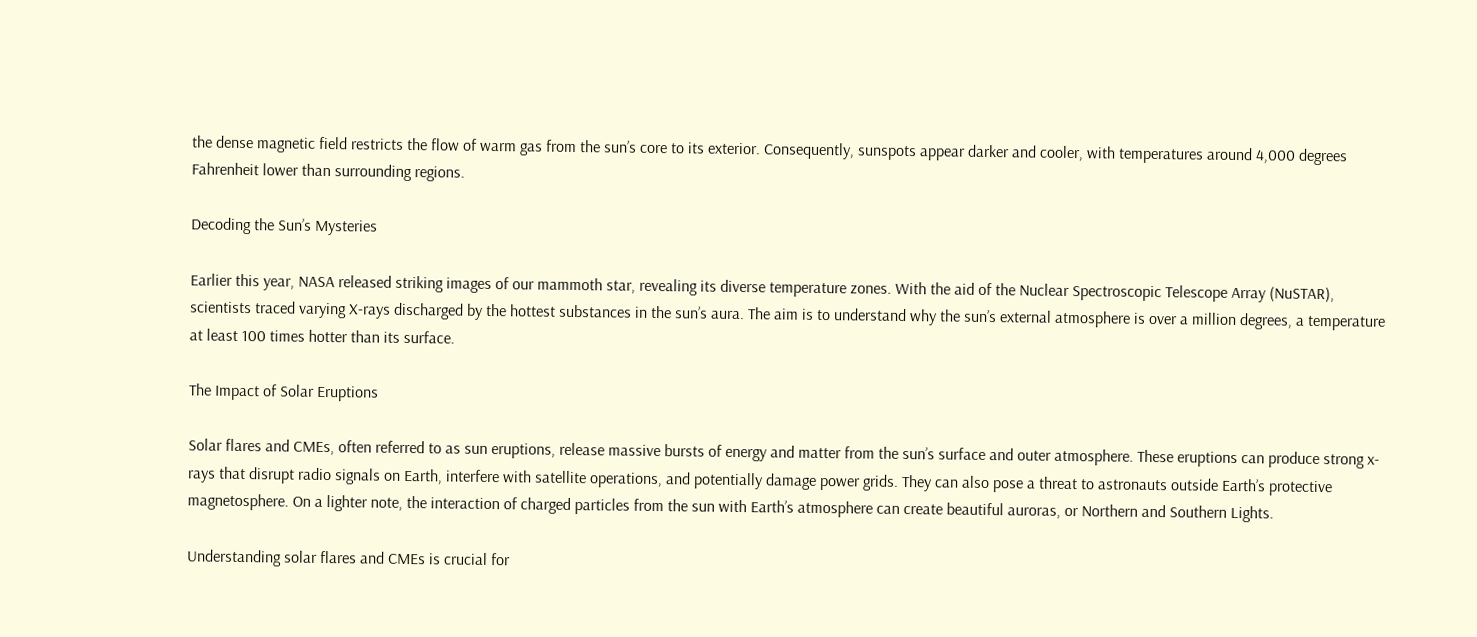the dense magnetic field restricts the flow of warm gas from the sun’s core to its exterior. Consequently, sunspots appear darker and cooler, with temperatures around 4,000 degrees Fahrenheit lower than surrounding regions.

Decoding the Sun’s Mysteries

Earlier this year, NASA released striking images of our mammoth star, revealing its diverse temperature zones. With the aid of the Nuclear Spectroscopic Telescope Array (NuSTAR), scientists traced varying X-rays discharged by the hottest substances in the sun’s aura. The aim is to understand why the sun’s external atmosphere is over a million degrees, a temperature at least 100 times hotter than its surface.

The Impact of Solar Eruptions

Solar flares and CMEs, often referred to as sun eruptions, release massive bursts of energy and matter from the sun’s surface and outer atmosphere. These eruptions can produce strong x-rays that disrupt radio signals on Earth, interfere with satellite operations, and potentially damage power grids. They can also pose a threat to astronauts outside Earth’s protective magnetosphere. On a lighter note, the interaction of charged particles from the sun with Earth’s atmosphere can create beautiful auroras, or Northern and Southern Lights.

Understanding solar flares and CMEs is crucial for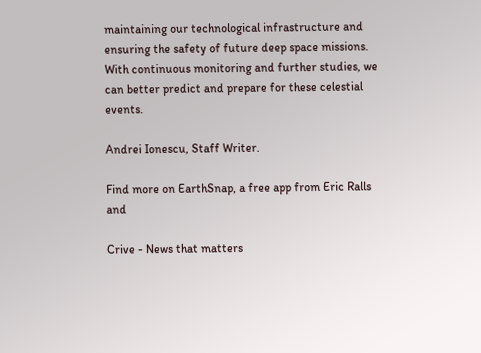maintaining our technological infrastructure and ensuring the safety of future deep space missions. With continuous monitoring and further studies, we can better predict and prepare for these celestial events.

Andrei Ionescu, Staff Writer.

Find more on EarthSnap, a free app from Eric Ralls and

Crive - News that matters